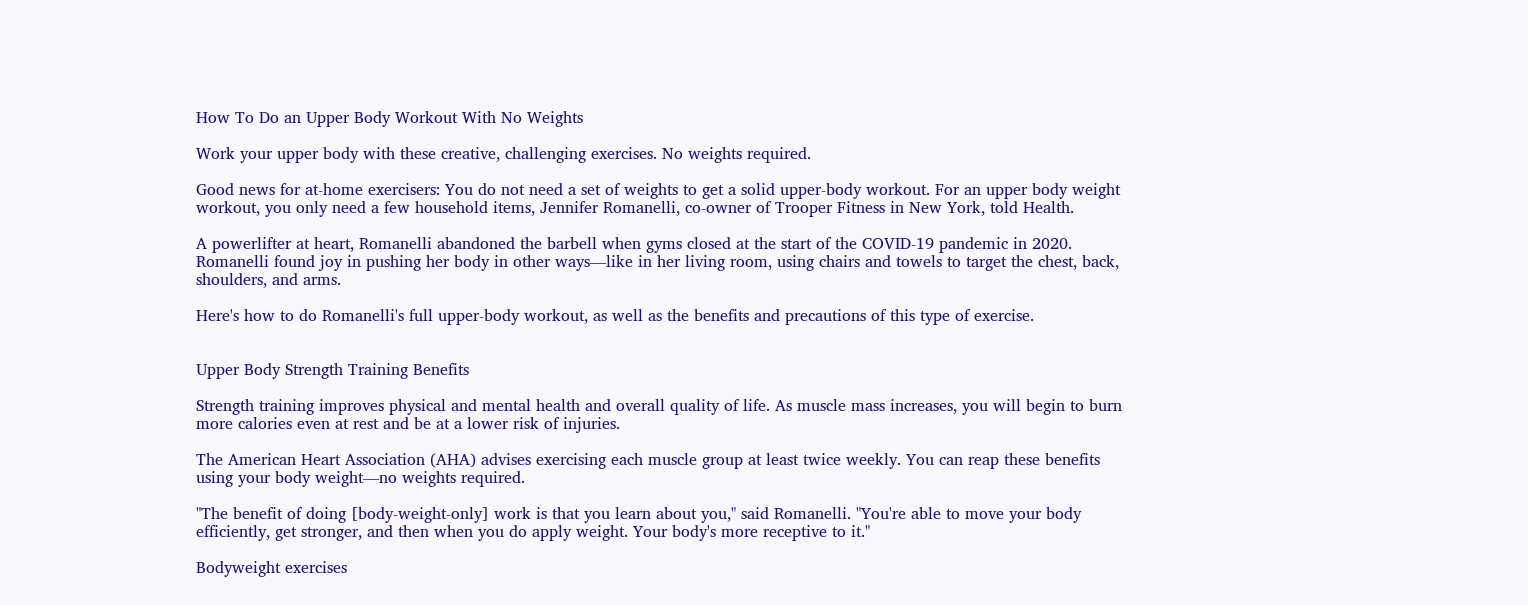How To Do an Upper Body Workout With No Weights

Work your upper body with these creative, challenging exercises. No weights required.

Good news for at-home exercisers: You do not need a set of weights to get a solid upper-body workout. For an upper body weight workout, you only need a few household items, Jennifer Romanelli, co-owner of Trooper Fitness in New York, told Health.

A powerlifter at heart, Romanelli abandoned the barbell when gyms closed at the start of the COVID-19 pandemic in 2020. Romanelli found joy in pushing her body in other ways—like in her living room, using chairs and towels to target the chest, back, shoulders, and arms.

Here's how to do Romanelli's full upper-body workout, as well as the benefits and precautions of this type of exercise.


Upper Body Strength Training Benefits

Strength training improves physical and mental health and overall quality of life. As muscle mass increases, you will begin to burn more calories even at rest and be at a lower risk of injuries.

The American Heart Association (AHA) advises exercising each muscle group at least twice weekly. You can reap these benefits using your body weight—no weights required.

"The benefit of doing [body-weight-only] work is that you learn about you," said Romanelli. "You're able to move your body efficiently, get stronger, and then when you do apply weight. Your body's more receptive to it."

Bodyweight exercises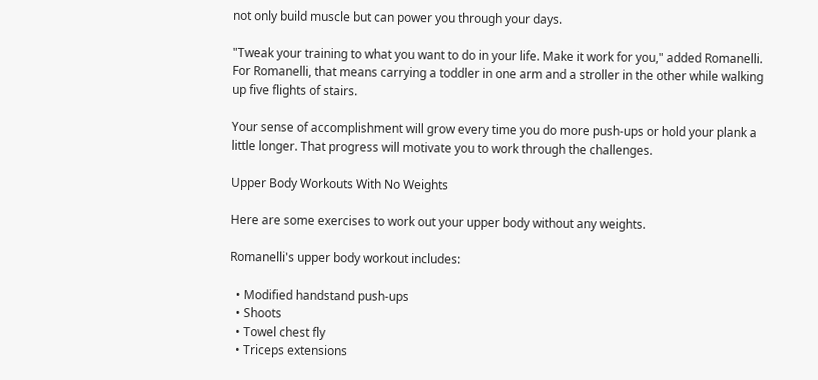not only build muscle but can power you through your days.

"Tweak your training to what you want to do in your life. Make it work for you," added Romanelli. For Romanelli, that means carrying a toddler in one arm and a stroller in the other while walking up five flights of stairs.

Your sense of accomplishment will grow every time you do more push-ups or hold your plank a little longer. That progress will motivate you to work through the challenges.

Upper Body Workouts With No Weights

Here are some exercises to work out your upper body without any weights.

Romanelli's upper body workout includes:

  • Modified handstand push-ups
  • Shoots
  • Towel chest fly
  • Triceps extensions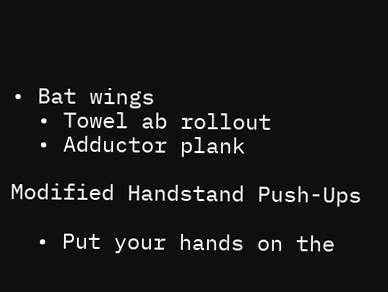• Bat wings
  • Towel ab rollout
  • Adductor plank

Modified Handstand Push-Ups

  • Put your hands on the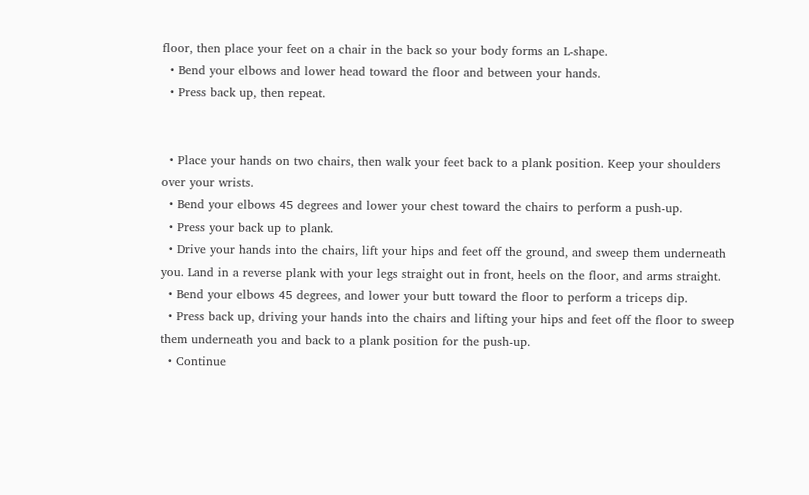floor, then place your feet on a chair in the back so your body forms an L-shape.
  • Bend your elbows and lower head toward the floor and between your hands.
  • Press back up, then repeat.


  • Place your hands on two chairs, then walk your feet back to a plank position. Keep your shoulders over your wrists.
  • Bend your elbows 45 degrees and lower your chest toward the chairs to perform a push-up.
  • Press your back up to plank.
  • Drive your hands into the chairs, lift your hips and feet off the ground, and sweep them underneath you. Land in a reverse plank with your legs straight out in front, heels on the floor, and arms straight.
  • Bend your elbows 45 degrees, and lower your butt toward the floor to perform a triceps dip.
  • Press back up, driving your hands into the chairs and lifting your hips and feet off the floor to sweep them underneath you and back to a plank position for the push-up.
  • Continue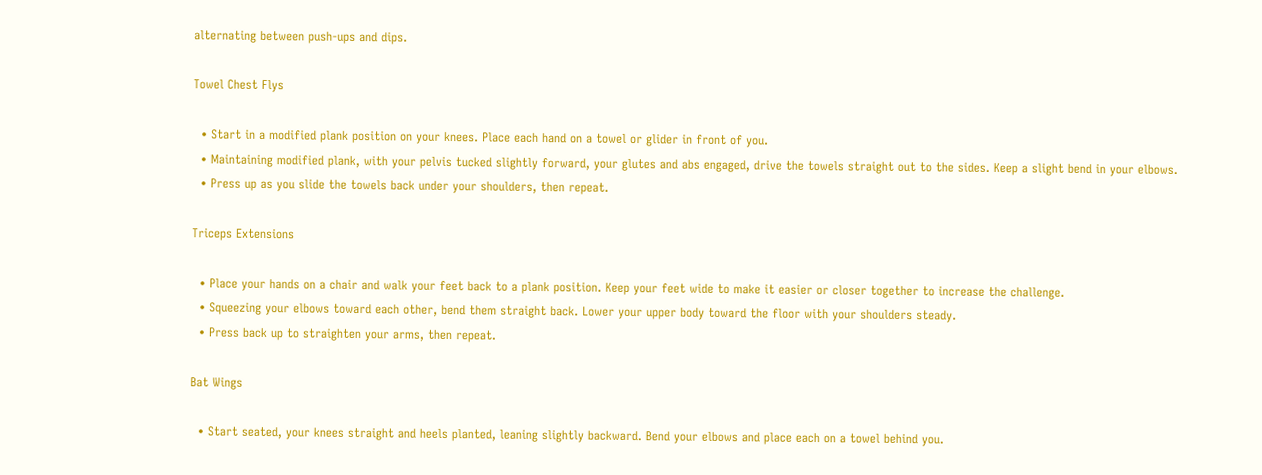alternating between push-ups and dips.

Towel Chest Flys

  • Start in a modified plank position on your knees. Place each hand on a towel or glider in front of you.
  • Maintaining modified plank, with your pelvis tucked slightly forward, your glutes and abs engaged, drive the towels straight out to the sides. Keep a slight bend in your elbows.
  • Press up as you slide the towels back under your shoulders, then repeat.

Triceps Extensions

  • Place your hands on a chair and walk your feet back to a plank position. Keep your feet wide to make it easier or closer together to increase the challenge.
  • Squeezing your elbows toward each other, bend them straight back. Lower your upper body toward the floor with your shoulders steady.
  • Press back up to straighten your arms, then repeat.

Bat Wings

  • Start seated, your knees straight and heels planted, leaning slightly backward. Bend your elbows and place each on a towel behind you.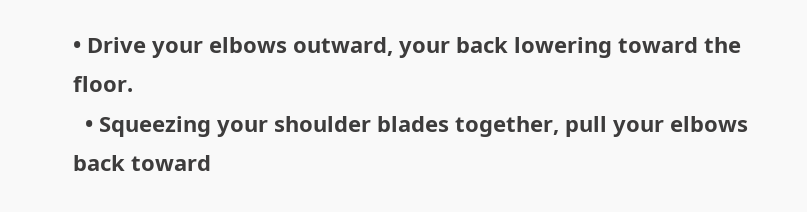• Drive your elbows outward, your back lowering toward the floor.
  • Squeezing your shoulder blades together, pull your elbows back toward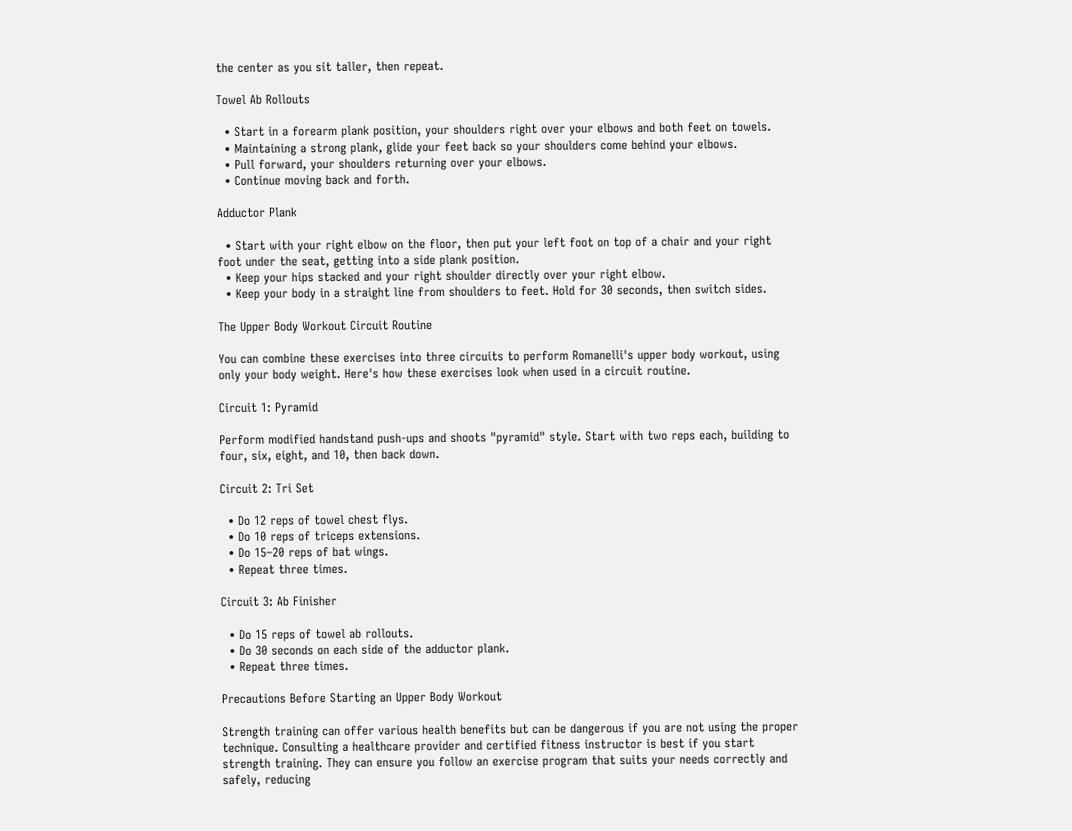the center as you sit taller, then repeat.

Towel Ab Rollouts

  • Start in a forearm plank position, your shoulders right over your elbows and both feet on towels.
  • Maintaining a strong plank, glide your feet back so your shoulders come behind your elbows.
  • Pull forward, your shoulders returning over your elbows.
  • Continue moving back and forth.

Adductor Plank

  • Start with your right elbow on the floor, then put your left foot on top of a chair and your right foot under the seat, getting into a side plank position.
  • Keep your hips stacked and your right shoulder directly over your right elbow.
  • Keep your body in a straight line from shoulders to feet. Hold for 30 seconds, then switch sides.

The Upper Body Workout Circuit Routine

You can combine these exercises into three circuits to perform Romanelli's upper body workout, using only your body weight. Here's how these exercises look when used in a circuit routine.

Circuit 1: Pyramid

Perform modified handstand push-ups and shoots "pyramid" style. Start with two reps each, building to four, six, eight, and 10, then back down.

Circuit 2: Tri Set

  • Do 12 reps of towel chest flys.
  • Do 10 reps of triceps extensions.
  • Do 15–20 reps of bat wings.
  • Repeat three times.

Circuit 3: Ab Finisher

  • Do 15 reps of towel ab rollouts.
  • Do 30 seconds on each side of the adductor plank.
  • Repeat three times.

Precautions Before Starting an Upper Body Workout

Strength training can offer various health benefits but can be dangerous if you are not using the proper technique. Consulting a healthcare provider and certified fitness instructor is best if you start strength training. They can ensure you follow an exercise program that suits your needs correctly and safely, reducing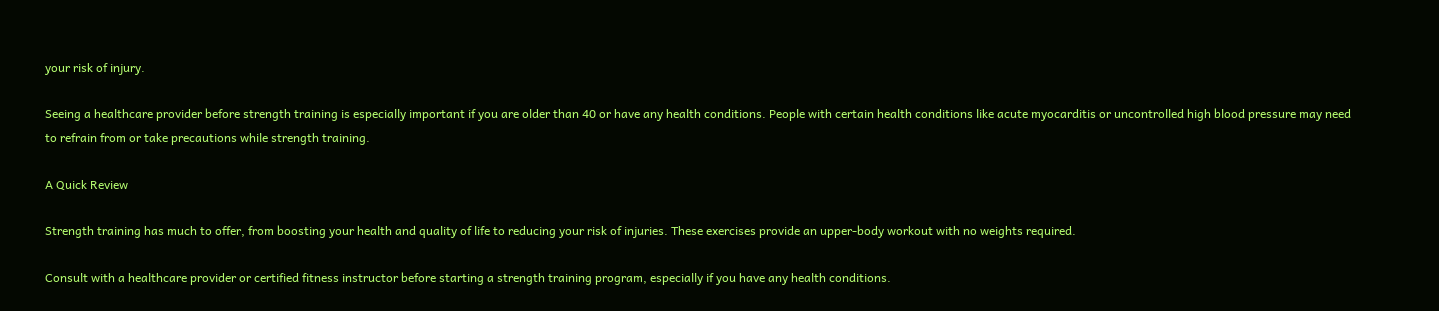your risk of injury.

Seeing a healthcare provider before strength training is especially important if you are older than 40 or have any health conditions. People with certain health conditions like acute myocarditis or uncontrolled high blood pressure may need to refrain from or take precautions while strength training.

A Quick Review

Strength training has much to offer, from boosting your health and quality of life to reducing your risk of injuries. These exercises provide an upper-body workout with no weights required.

Consult with a healthcare provider or certified fitness instructor before starting a strength training program, especially if you have any health conditions.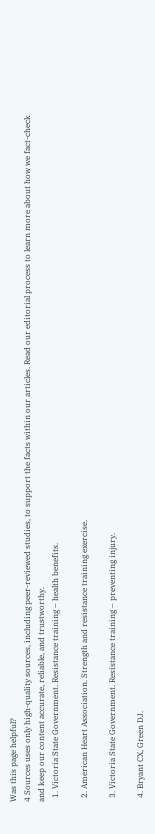Was this page helpful?
4 Sources uses only high-quality sources, including peer-reviewed studies, to support the facts within our articles. Read our editorial process to learn more about how we fact-check and keep our content accurate, reliable, and trustworthy.
  1. Victoria State Government. Resistance training – health benefits.

  2. American Heart Association. Strength and resistance training exercise.

  3. Victoria State Government. Resistance training – preventing injury.

  4. Bryant CX, Green DJ.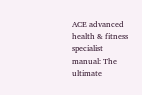ACE advanced health & fitness specialist manual: The ultimate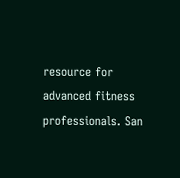resource for advanced fitness professionals. San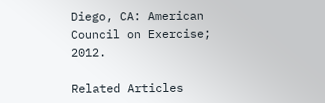Diego, CA: American Council on Exercise; 2012.

Related Articles